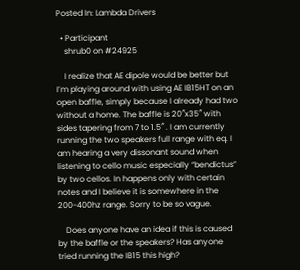Posted In: Lambda Drivers

  • Participant
    shrub0 on #24925

    I realize that AE dipole would be better but I’m playing around with using AE IB15HT on an open baffle, simply because I already had two without a home. The baffle is 20″x35″ with sides tapering from 7 to 1.5″ . I am currently running the two speakers full range with eq. I am hearing a very dissonant sound when listening to cello music especially “bendictus” by two cellos. In happens only with certain notes and I believe it is somewhere in the 200-400hz range. Sorry to be so vague.

    Does anyone have an idea if this is caused by the baffle or the speakers? Has anyone tried running the IB15 this high?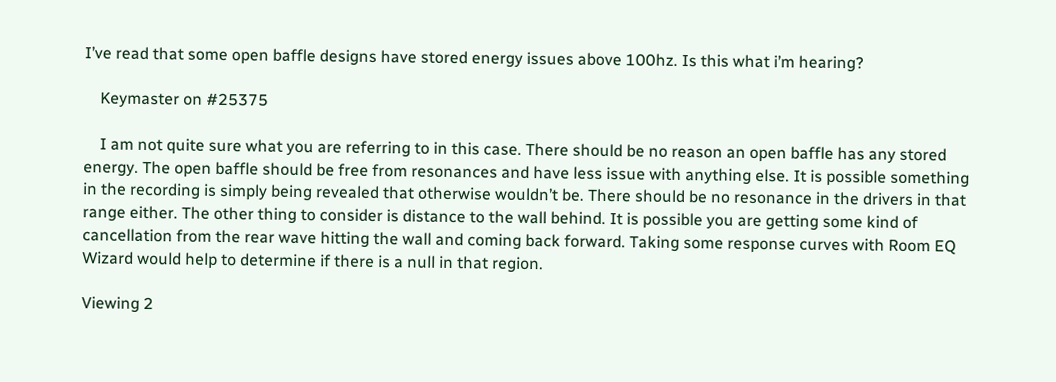I’ve read that some open baffle designs have stored energy issues above 100hz. Is this what i’m hearing?

    Keymaster on #25375

    I am not quite sure what you are referring to in this case. There should be no reason an open baffle has any stored energy. The open baffle should be free from resonances and have less issue with anything else. It is possible something in the recording is simply being revealed that otherwise wouldn’t be. There should be no resonance in the drivers in that range either. The other thing to consider is distance to the wall behind. It is possible you are getting some kind of cancellation from the rear wave hitting the wall and coming back forward. Taking some response curves with Room EQ Wizard would help to determine if there is a null in that region.

Viewing 2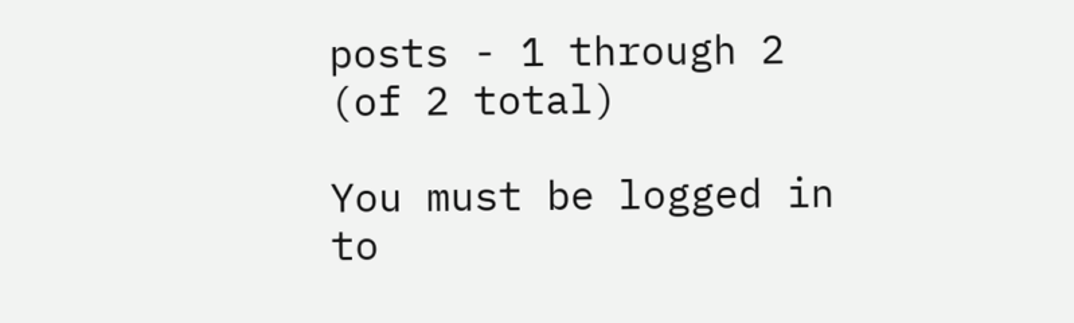posts - 1 through 2 (of 2 total)

You must be logged in to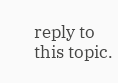reply to this topic.